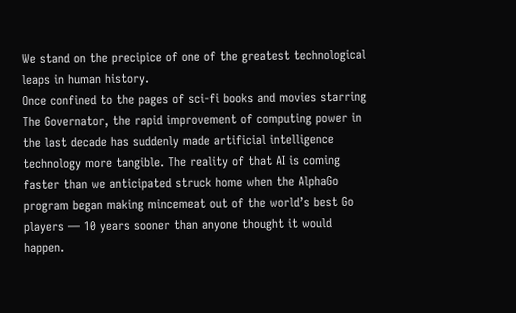We stand on the precipice of one of the greatest technological leaps in human history.
Once confined to the pages of sci-fi books and movies starring The Governator, the rapid improvement of computing power in the last decade has suddenly made artificial intelligence technology more tangible. The reality of that AI is coming faster than we anticipated struck home when the AlphaGo program began making mincemeat out of the world’s best Go players — 10 years sooner than anyone thought it would happen.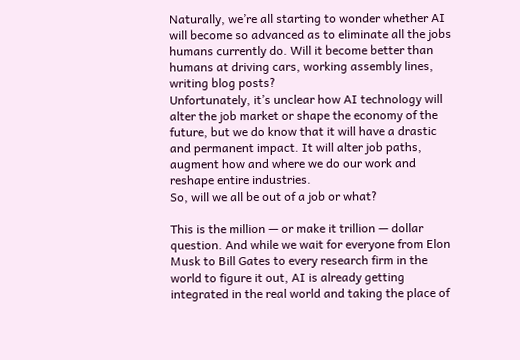Naturally, we’re all starting to wonder whether AI will become so advanced as to eliminate all the jobs humans currently do. Will it become better than humans at driving cars, working assembly lines, writing blog posts?
Unfortunately, it’s unclear how AI technology will alter the job market or shape the economy of the future, but we do know that it will have a drastic and permanent impact. It will alter job paths, augment how and where we do our work and reshape entire industries.
So, will we all be out of a job or what?

This is the million — or make it trillion — dollar question. And while we wait for everyone from Elon Musk to Bill Gates to every research firm in the world to figure it out, AI is already getting integrated in the real world and taking the place of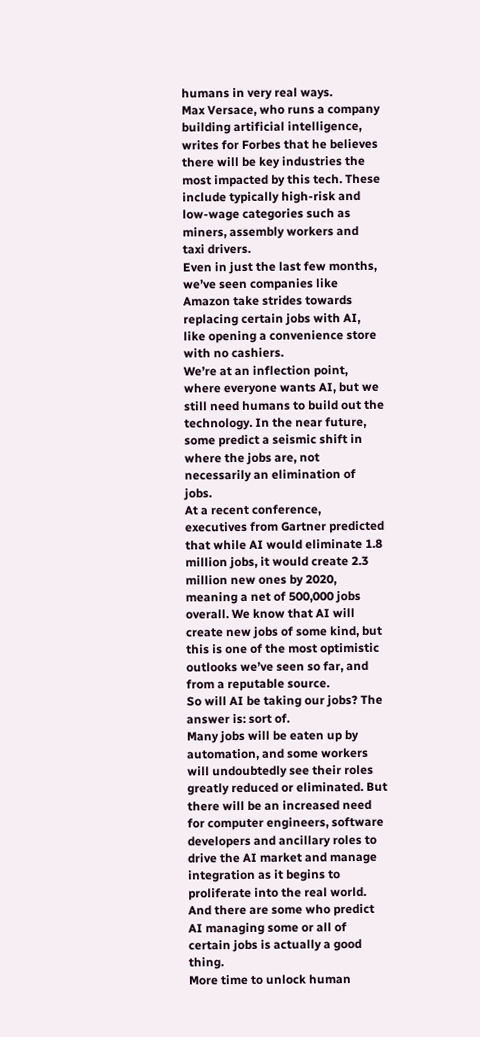humans in very real ways.
Max Versace, who runs a company building artificial intelligence, writes for Forbes that he believes there will be key industries the most impacted by this tech. These include typically high-risk and low-wage categories such as miners, assembly workers and taxi drivers.
Even in just the last few months, we’ve seen companies like Amazon take strides towards replacing certain jobs with AI, like opening a convenience store with no cashiers.
We’re at an inflection point, where everyone wants AI, but we still need humans to build out the technology. In the near future, some predict a seismic shift in where the jobs are, not necessarily an elimination of jobs.
At a recent conference, executives from Gartner predicted that while AI would eliminate 1.8 million jobs, it would create 2.3 million new ones by 2020, meaning a net of 500,000 jobs overall. We know that AI will create new jobs of some kind, but this is one of the most optimistic outlooks we’ve seen so far, and from a reputable source.
So will AI be taking our jobs? The answer is: sort of.
Many jobs will be eaten up by automation, and some workers will undoubtedly see their roles greatly reduced or eliminated. But there will be an increased need for computer engineers, software developers and ancillary roles to drive the AI market and manage integration as it begins to proliferate into the real world. And there are some who predict AI managing some or all of certain jobs is actually a good thing.
More time to unlock human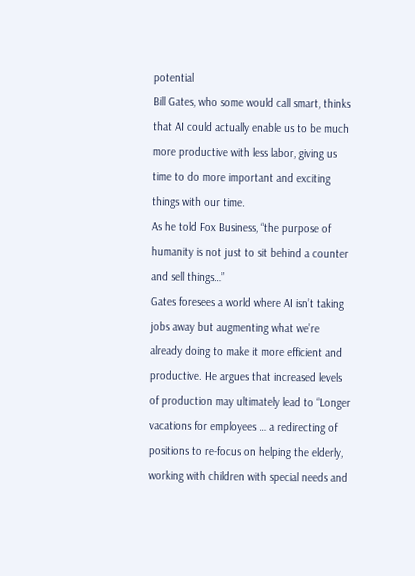potential
Bill Gates, who some would call smart, thinks that AI could actually enable us to be much more productive with less labor, giving us time to do more important and exciting things with our time.
As he told Fox Business, “the purpose of humanity is not just to sit behind a counter and sell things…”
Gates foresees a world where AI isn’t taking jobs away but augmenting what we’re already doing to make it more efficient and productive. He argues that increased levels of production may ultimately lead to “Longer vacations for employees … a redirecting of positions to re-focus on helping the elderly, working with children with special needs and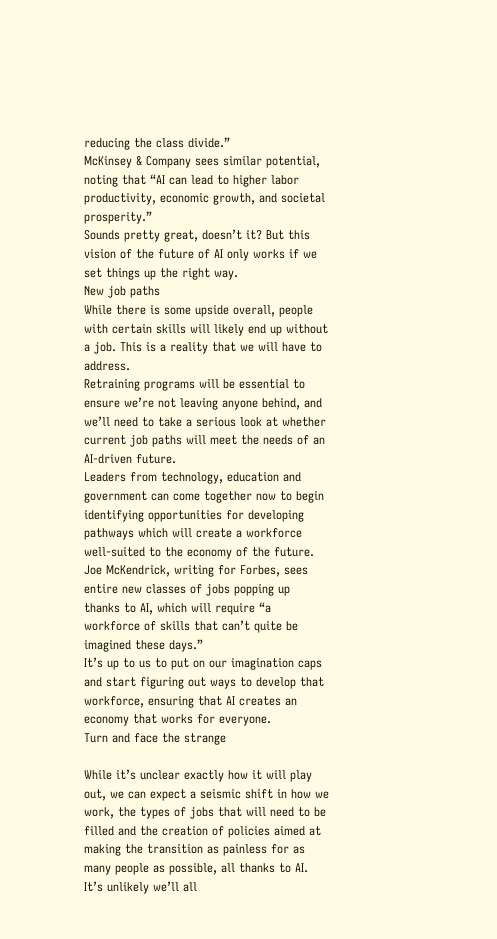reducing the class divide.”
McKinsey & Company sees similar potential, noting that “AI can lead to higher labor productivity, economic growth, and societal prosperity.”
Sounds pretty great, doesn’t it? But this vision of the future of AI only works if we set things up the right way.
New job paths
While there is some upside overall, people with certain skills will likely end up without a job. This is a reality that we will have to address.
Retraining programs will be essential to ensure we’re not leaving anyone behind, and we’ll need to take a serious look at whether current job paths will meet the needs of an AI-driven future.
Leaders from technology, education and government can come together now to begin identifying opportunities for developing pathways which will create a workforce well-suited to the economy of the future.
Joe McKendrick, writing for Forbes, sees entire new classes of jobs popping up thanks to AI, which will require “a workforce of skills that can’t quite be imagined these days.”
It’s up to us to put on our imagination caps and start figuring out ways to develop that workforce, ensuring that AI creates an economy that works for everyone.
Turn and face the strange

While it’s unclear exactly how it will play out, we can expect a seismic shift in how we work, the types of jobs that will need to be filled and the creation of policies aimed at making the transition as painless for as many people as possible, all thanks to AI.
It’s unlikely we’ll all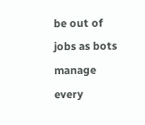be out of jobs as bots manage every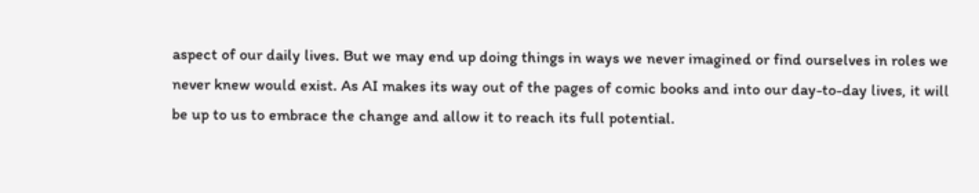aspect of our daily lives. But we may end up doing things in ways we never imagined or find ourselves in roles we never knew would exist. As AI makes its way out of the pages of comic books and into our day-to-day lives, it will be up to us to embrace the change and allow it to reach its full potential.